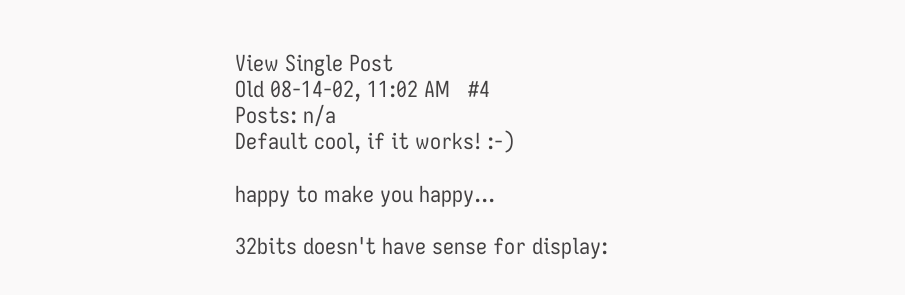View Single Post
Old 08-14-02, 11:02 AM   #4
Posts: n/a
Default cool, if it works! :-)

happy to make you happy...

32bits doesn't have sense for display: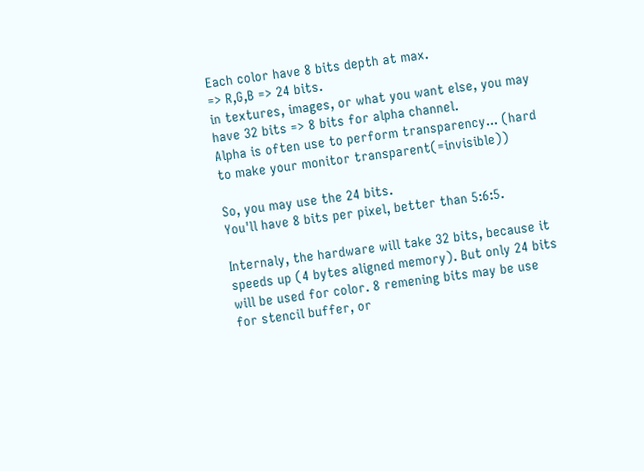Each color have 8 bits depth at max.
=> R,G,B => 24 bits.
in textures, images, or what you want else, you may have 32 bits => 8 bits for alpha channel.
Alpha is often use to perform transparency... (hard to make your monitor transparent(=invisible))

So, you may use the 24 bits.
You'll have 8 bits per pixel, better than 5:6:5.

Internaly, the hardware will take 32 bits, because it speeds up (4 bytes aligned memory). But only 24 bits will be used for color. 8 remening bits may be use for stencil buffer, or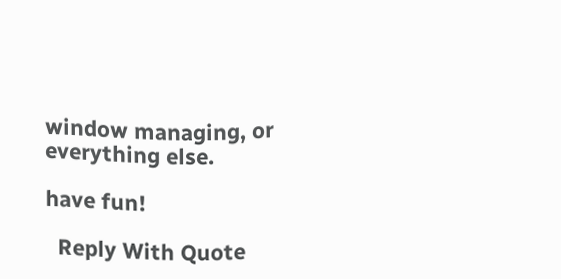window managing, or everything else.

have fun!

  Reply With Quote